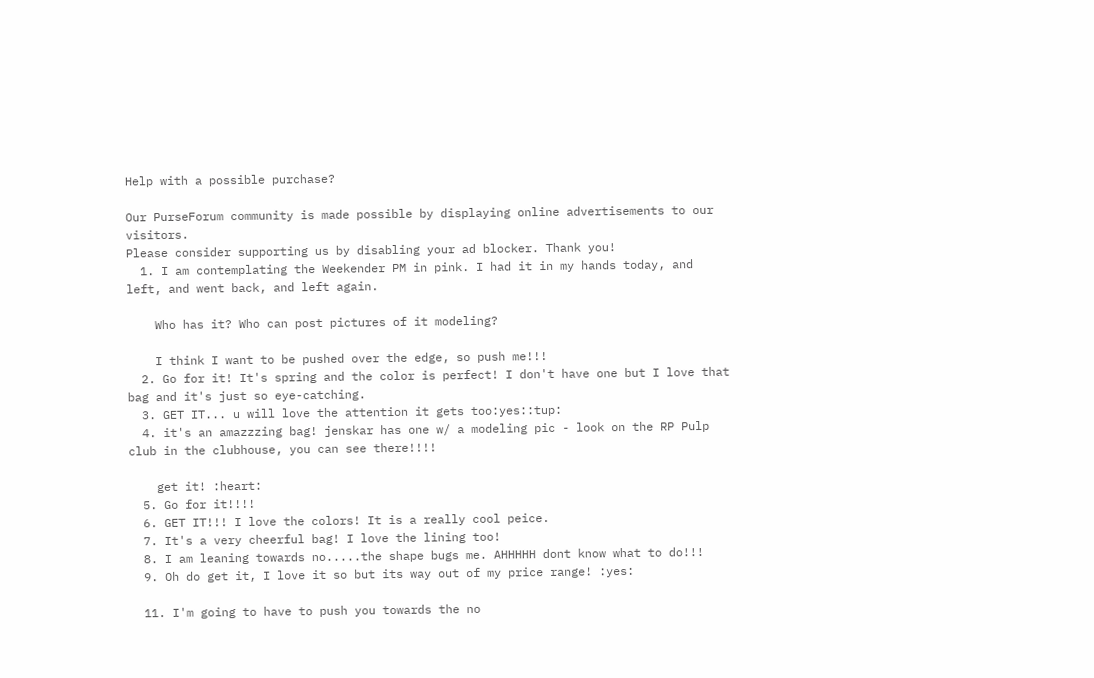Help with a possible purchase?

Our PurseForum community is made possible by displaying online advertisements to our visitors.
Please consider supporting us by disabling your ad blocker. Thank you!
  1. I am contemplating the Weekender PM in pink. I had it in my hands today, and left, and went back, and left again.

    Who has it? Who can post pictures of it modeling?

    I think I want to be pushed over the edge, so push me!!!
  2. Go for it! It's spring and the color is perfect! I don't have one but I love that bag and it's just so eye-catching.
  3. GET IT... u will love the attention it gets too:yes::tup:
  4. it's an amazzzing bag! jenskar has one w/ a modeling pic - look on the RP Pulp club in the clubhouse, you can see there!!!!

    get it! :heart:
  5. Go for it!!!!
  6. GET IT!!! I love the colors! It is a really cool peice.
  7. It's a very cheerful bag! I love the lining too!
  8. I am leaning towards no.....the shape bugs me. AHHHHH dont know what to do!!!
  9. Oh do get it, I love it so but its way out of my price range! :yes:

  11. I'm going to have to push you towards the no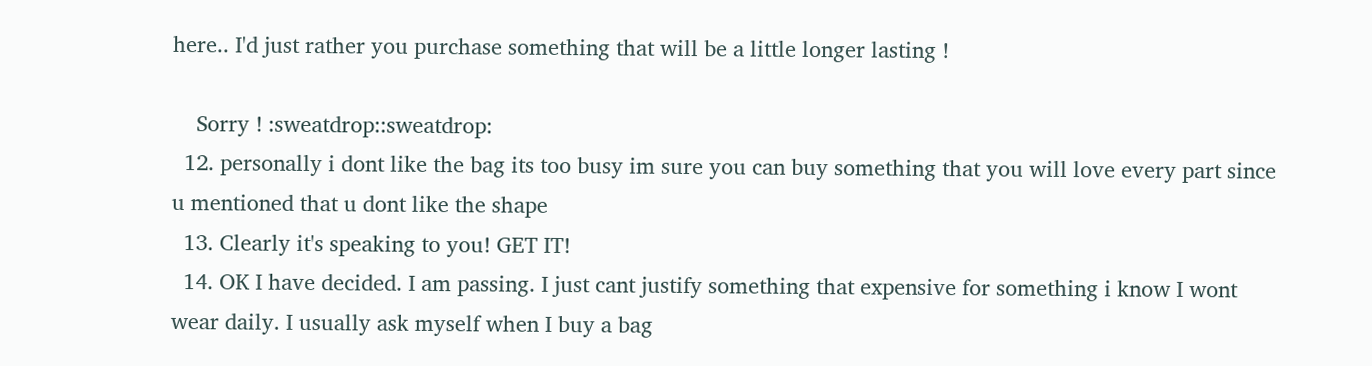here.. I'd just rather you purchase something that will be a little longer lasting !

    Sorry ! :sweatdrop::sweatdrop:
  12. personally i dont like the bag its too busy im sure you can buy something that you will love every part since u mentioned that u dont like the shape
  13. Clearly it's speaking to you! GET IT!
  14. OK I have decided. I am passing. I just cant justify something that expensive for something i know I wont wear daily. I usually ask myself when I buy a bag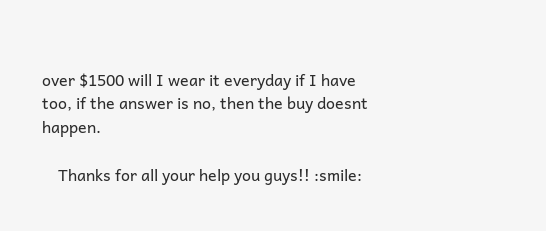over $1500 will I wear it everyday if I have too, if the answer is no, then the buy doesnt happen.

    Thanks for all your help you guys!! :smile: